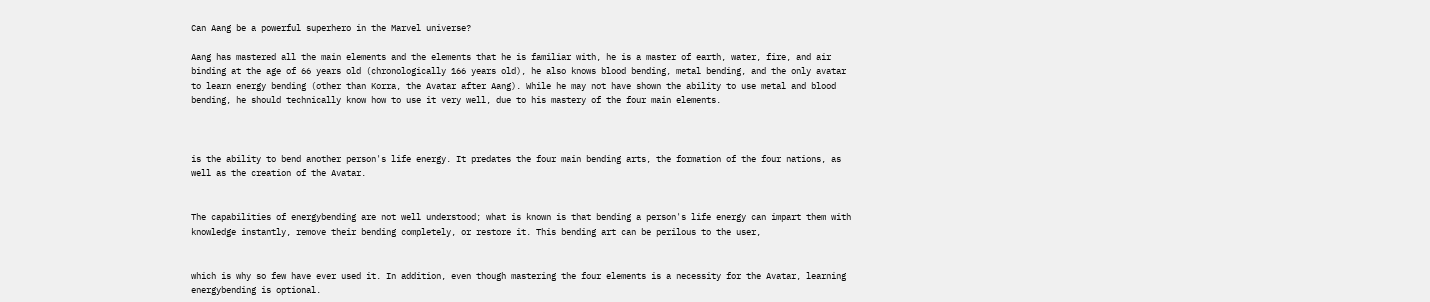Can Aang be a powerful superhero in the Marvel universe?

Aang has mastered all the main elements and the elements that he is familiar with, he is a master of earth, water, fire, and air binding at the age of 66 years old (chronologically 166 years old), he also knows blood bending, metal bending, and the only avatar to learn energy bending (other than Korra, the Avatar after Aang). While he may not have shown the ability to use metal and blood bending, he should technically know how to use it very well, due to his mastery of the four main elements.



is the ability to bend another person's life energy. It predates the four main bending arts, the formation of the four nations, as well as the creation of the Avatar.


The capabilities of energybending are not well understood; what is known is that bending a person's life energy can impart them with knowledge instantly, remove their bending completely, or restore it. This bending art can be perilous to the user,


which is why so few have ever used it. In addition, even though mastering the four elements is a necessity for the Avatar, learning energybending is optional.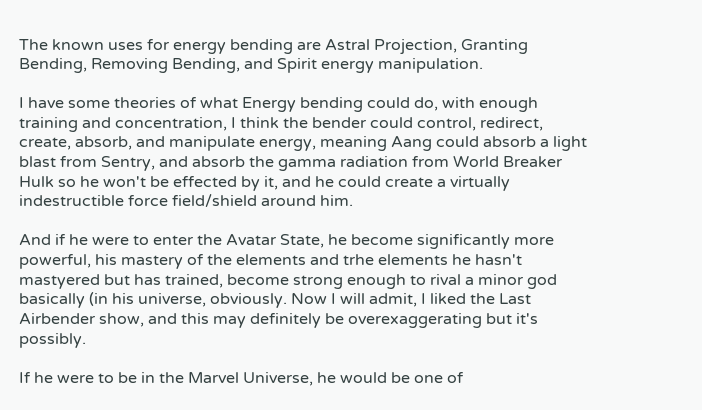The known uses for energy bending are Astral Projection, Granting Bending, Removing Bending, and Spirit energy manipulation.

I have some theories of what Energy bending could do, with enough training and concentration, I think the bender could control, redirect, create, absorb, and manipulate energy, meaning Aang could absorb a light blast from Sentry, and absorb the gamma radiation from World Breaker Hulk so he won't be effected by it, and he could create a virtually indestructible force field/shield around him.

And if he were to enter the Avatar State, he become significantly more powerful, his mastery of the elements and trhe elements he hasn't mastyered but has trained, become strong enough to rival a minor god basically (in his universe, obviously. Now I will admit, I liked the Last Airbender show, and this may definitely be overexaggerating but it's possibly.

If he were to be in the Marvel Universe, he would be one of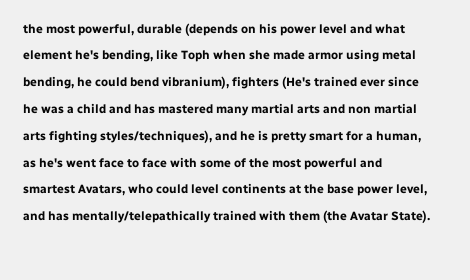the most powerful, durable (depends on his power level and what element he's bending, like Toph when she made armor using metal bending, he could bend vibranium), fighters (He's trained ever since he was a child and has mastered many martial arts and non martial arts fighting styles/techniques), and he is pretty smart for a human, as he's went face to face with some of the most powerful and smartest Avatars, who could level continents at the base power level, and has mentally/telepathically trained with them (the Avatar State).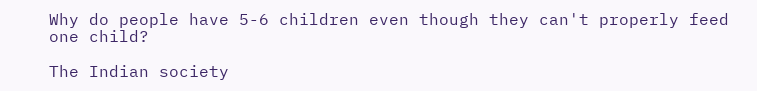Why do people have 5-6 children even though they can't properly feed one child?

The Indian society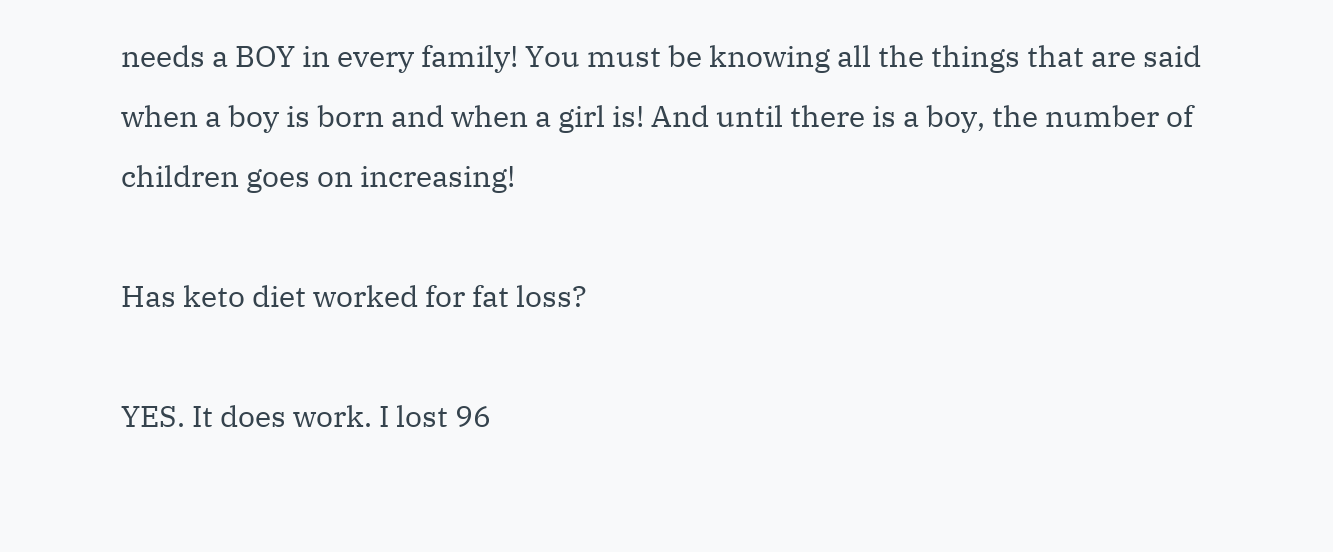needs a BOY in every family! You must be knowing all the things that are said when a boy is born and when a girl is! And until there is a boy, the number of children goes on increasing!

Has keto diet worked for fat loss?

YES. It does work. I lost 96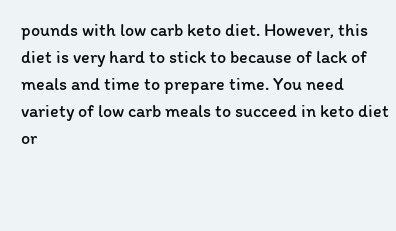pounds with low carb keto diet. However, this diet is very hard to stick to because of lack of meals and time to prepare time. You need variety of low carb meals to succeed in keto diet or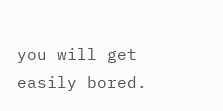you will get easily bored.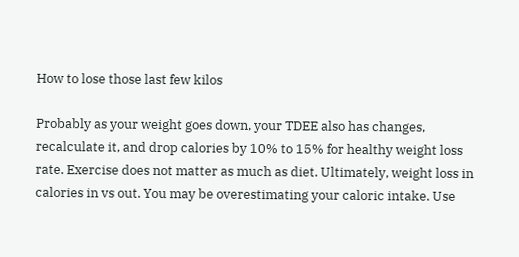How to lose those last few kilos

Probably as your weight goes down, your TDEE also has changes, recalculate it, and drop calories by 10% to 15% for healthy weight loss rate. Exercise does not matter as much as diet. Ultimately, weight loss in calories in vs out. You may be overestimating your caloric intake. Use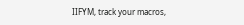IIFYM, track your macros,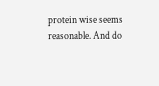protein wise seems reasonable. And do